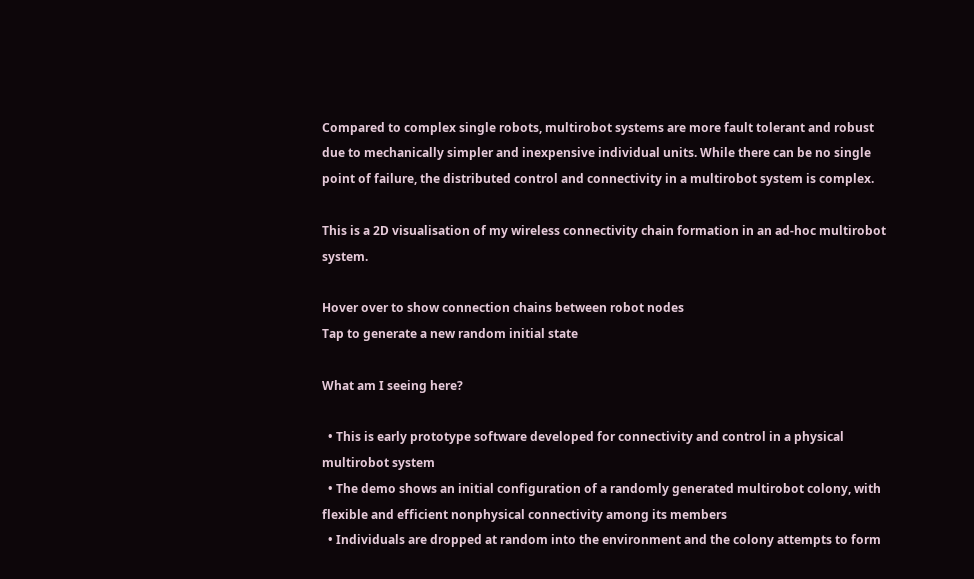Compared to complex single robots, multirobot systems are more fault tolerant and robust due to mechanically simpler and inexpensive individual units. While there can be no single point of failure, the distributed control and connectivity in a multirobot system is complex.

This is a 2D visualisation of my wireless connectivity chain formation in an ad-hoc multirobot system.

Hover over to show connection chains between robot nodes
Tap to generate a new random initial state

What am I seeing here?

  • This is early prototype software developed for connectivity and control in a physical multirobot system
  • The demo shows an initial configuration of a randomly generated multirobot colony, with flexible and efficient nonphysical connectivity among its members
  • Individuals are dropped at random into the environment and the colony attempts to form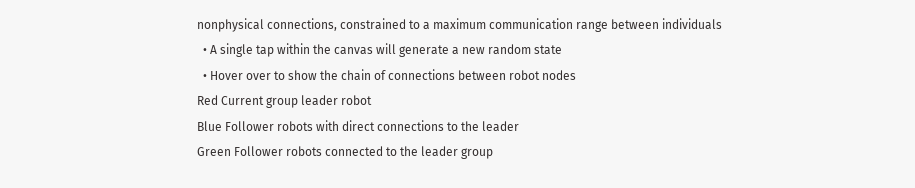nonphysical connections, constrained to a maximum communication range between individuals
  • A single tap within the canvas will generate a new random state
  • Hover over to show the chain of connections between robot nodes
Red Current group leader robot
Blue Follower robots with direct connections to the leader
Green Follower robots connected to the leader group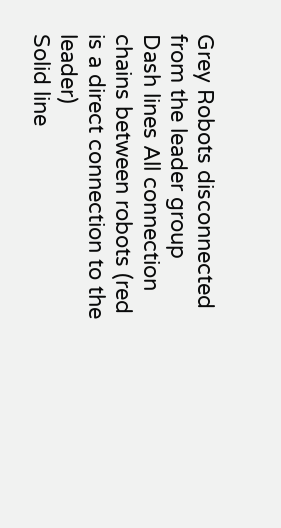Grey Robots disconnected from the leader group
Dash lines All connection chains between robots (red is a direct connection to the leader)
Solid line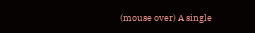(mouse over) A single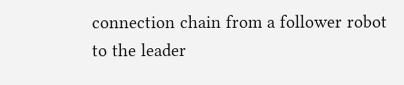connection chain from a follower robot to the leader